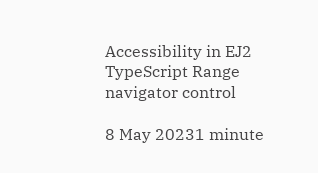Accessibility in EJ2 TypeScript Range navigator control

8 May 20231 minute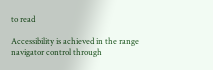to read

Accessibility is achieved in the range navigator control through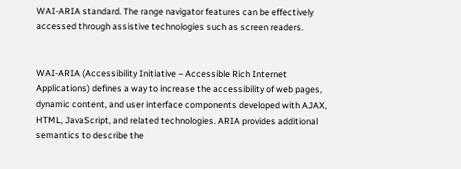WAI-ARIA standard. The range navigator features can be effectively accessed through assistive technologies such as screen readers.


WAI-ARIA (Accessibility Initiative – Accessible Rich Internet Applications) defines a way to increase the accessibility of web pages, dynamic content, and user interface components developed with AJAX, HTML, JavaScript, and related technologies. ARIA provides additional semantics to describe the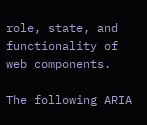role, state, and functionality of web components.

The following ARIA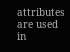attributes are used in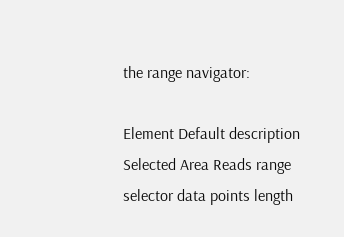the range navigator:

Element Default description
Selected Area Reads range selector data points length